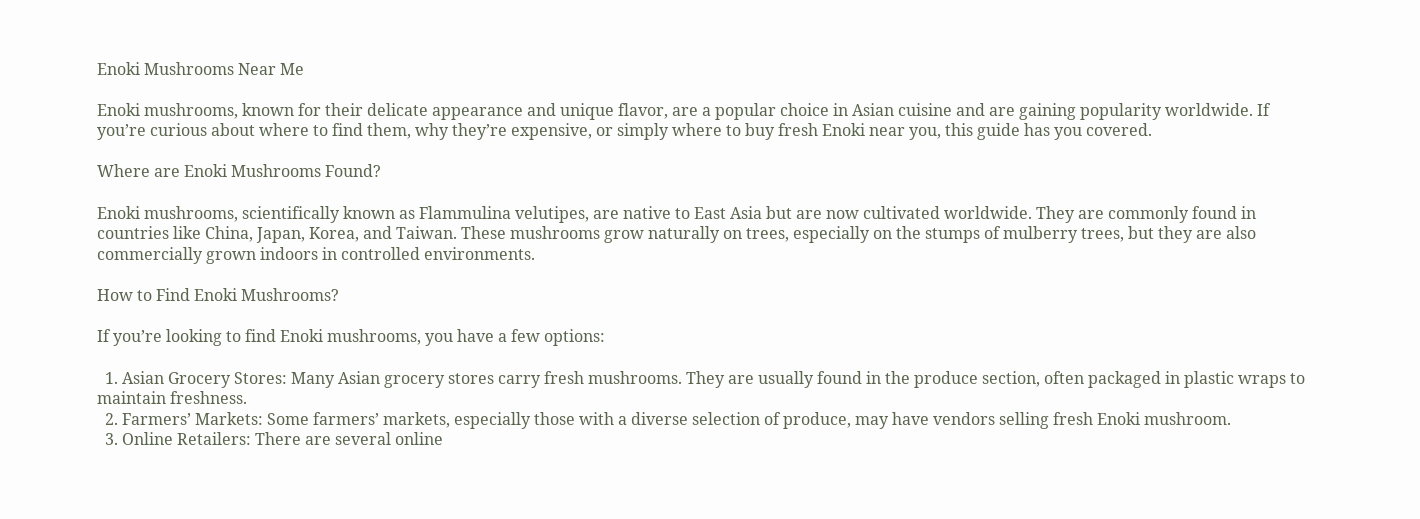Enoki Mushrooms Near Me

Enoki mushrooms, known for their delicate appearance and unique flavor, are a popular choice in Asian cuisine and are gaining popularity worldwide. If you’re curious about where to find them, why they’re expensive, or simply where to buy fresh Enoki near you, this guide has you covered.

Where are Enoki Mushrooms Found?

Enoki mushrooms, scientifically known as Flammulina velutipes, are native to East Asia but are now cultivated worldwide. They are commonly found in countries like China, Japan, Korea, and Taiwan. These mushrooms grow naturally on trees, especially on the stumps of mulberry trees, but they are also commercially grown indoors in controlled environments.

How to Find Enoki Mushrooms?

If you’re looking to find Enoki mushrooms, you have a few options:

  1. Asian Grocery Stores: Many Asian grocery stores carry fresh mushrooms. They are usually found in the produce section, often packaged in plastic wraps to maintain freshness.
  2. Farmers’ Markets: Some farmers’ markets, especially those with a diverse selection of produce, may have vendors selling fresh Enoki mushroom.
  3. Online Retailers: There are several online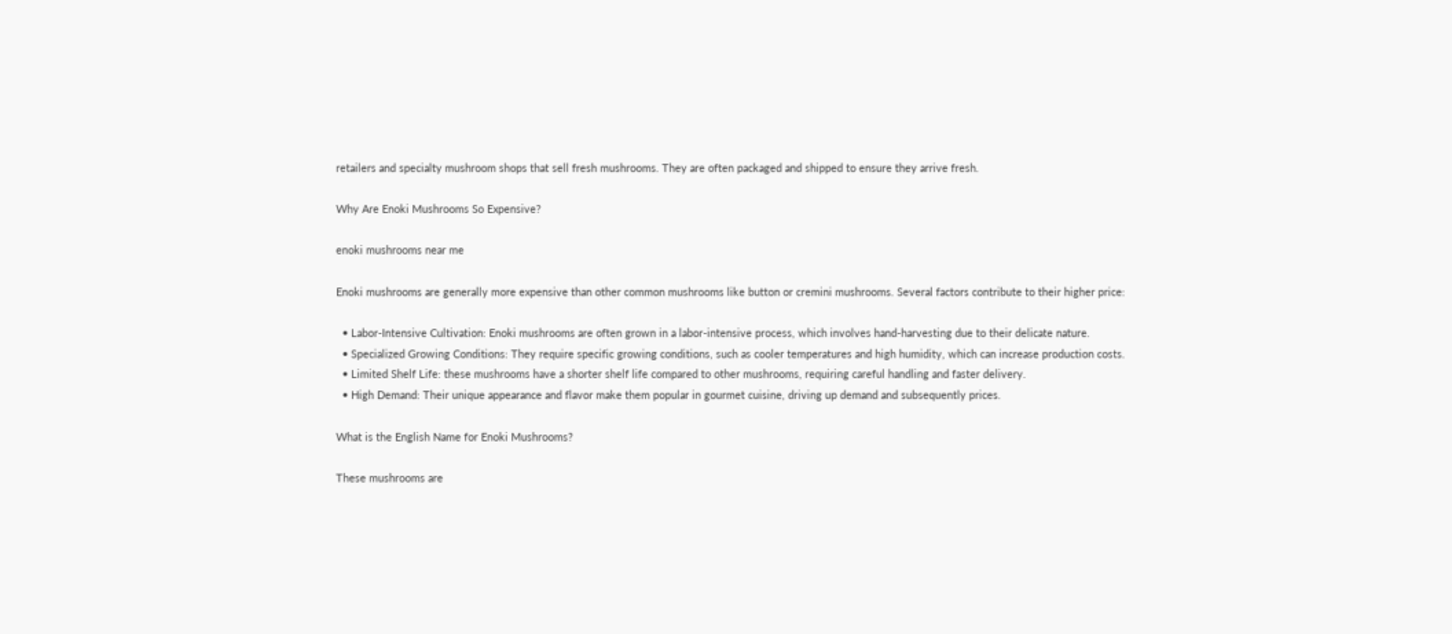retailers and specialty mushroom shops that sell fresh mushrooms. They are often packaged and shipped to ensure they arrive fresh.

Why Are Enoki Mushrooms So Expensive?

enoki mushrooms near me

Enoki mushrooms are generally more expensive than other common mushrooms like button or cremini mushrooms. Several factors contribute to their higher price:

  • Labor-Intensive Cultivation: Enoki mushrooms are often grown in a labor-intensive process, which involves hand-harvesting due to their delicate nature.
  • Specialized Growing Conditions: They require specific growing conditions, such as cooler temperatures and high humidity, which can increase production costs.
  • Limited Shelf Life: these mushrooms have a shorter shelf life compared to other mushrooms, requiring careful handling and faster delivery.
  • High Demand: Their unique appearance and flavor make them popular in gourmet cuisine, driving up demand and subsequently prices.

What is the English Name for Enoki Mushrooms?

These mushrooms are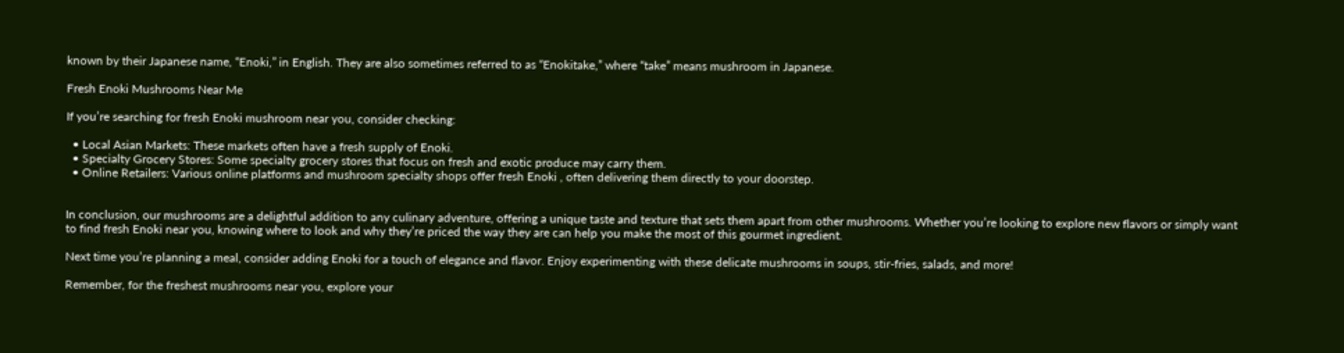known by their Japanese name, “Enoki,” in English. They are also sometimes referred to as “Enokitake,” where “take” means mushroom in Japanese.

Fresh Enoki Mushrooms Near Me

If you’re searching for fresh Enoki mushroom near you, consider checking:

  • Local Asian Markets: These markets often have a fresh supply of Enoki.
  • Specialty Grocery Stores: Some specialty grocery stores that focus on fresh and exotic produce may carry them.
  • Online Retailers: Various online platforms and mushroom specialty shops offer fresh Enoki , often delivering them directly to your doorstep.


In conclusion, our mushrooms are a delightful addition to any culinary adventure, offering a unique taste and texture that sets them apart from other mushrooms. Whether you’re looking to explore new flavors or simply want to find fresh Enoki near you, knowing where to look and why they’re priced the way they are can help you make the most of this gourmet ingredient.

Next time you’re planning a meal, consider adding Enoki for a touch of elegance and flavor. Enjoy experimenting with these delicate mushrooms in soups, stir-fries, salads, and more!

Remember, for the freshest mushrooms near you, explore your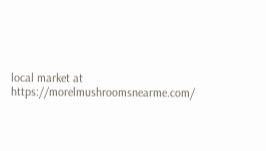local market at https://morelmushroomsnearme.com/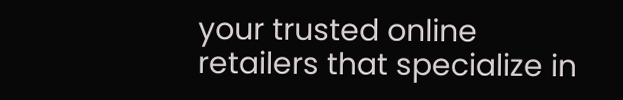your trusted online retailers that specialize in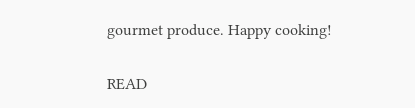gourmet produce. Happy cooking!

READ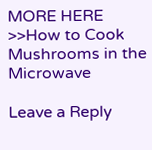MORE HERE >>How to Cook Mushrooms in the Microwave

Leave a Reply